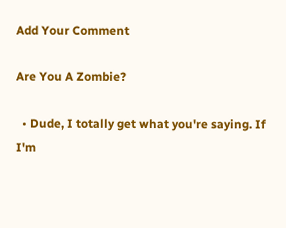Add Your Comment

Are You A Zombie?

  • Dude, I totally get what you're saying. If I'm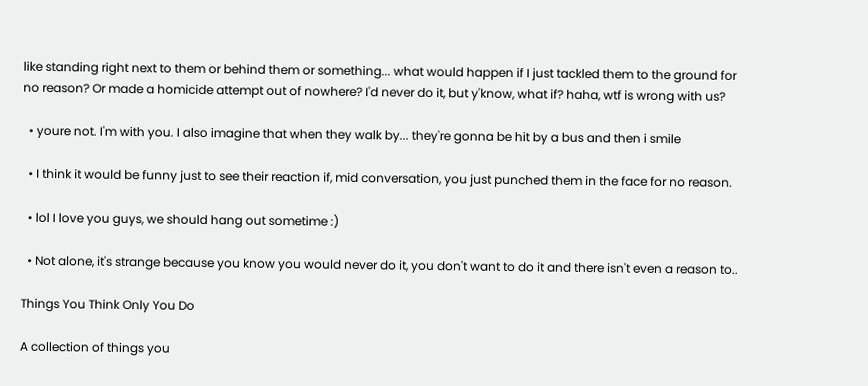like standing right next to them or behind them or something... what would happen if I just tackled them to the ground for no reason? Or made a homicide attempt out of nowhere? I'd never do it, but y'know, what if? haha, wtf is wrong with us?

  • youre not. I'm with you. I also imagine that when they walk by... they're gonna be hit by a bus and then i smile

  • I think it would be funny just to see their reaction if, mid conversation, you just punched them in the face for no reason.

  • lol I love you guys, we should hang out sometime :)

  • Not alone, it's strange because you know you would never do it, you don't want to do it and there isn't even a reason to..

Things You Think Only You Do

A collection of things you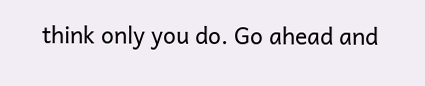think only you do. Go ahead and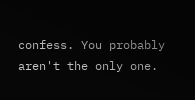confess. You probably aren't the only one.